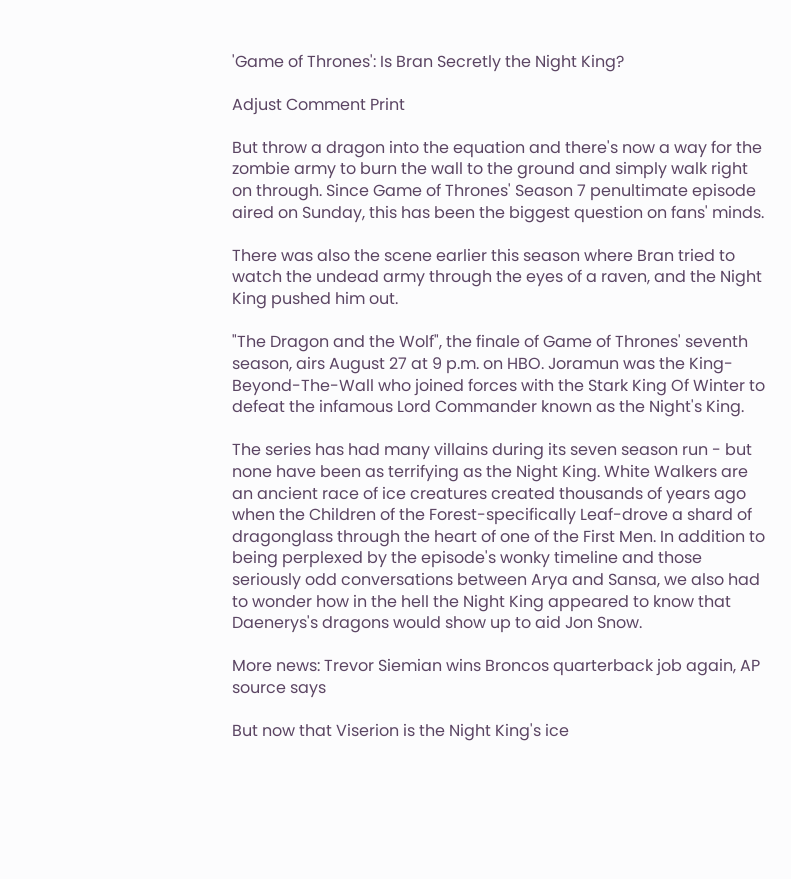'Game of Thrones': Is Bran Secretly the Night King?

Adjust Comment Print

But throw a dragon into the equation and there's now a way for the zombie army to burn the wall to the ground and simply walk right on through. Since Game of Thrones' Season 7 penultimate episode aired on Sunday, this has been the biggest question on fans' minds.

There was also the scene earlier this season where Bran tried to watch the undead army through the eyes of a raven, and the Night King pushed him out.

"The Dragon and the Wolf", the finale of Game of Thrones' seventh season, airs August 27 at 9 p.m. on HBO. Joramun was the King-Beyond-The-Wall who joined forces with the Stark King Of Winter to defeat the infamous Lord Commander known as the Night's King.

The series has had many villains during its seven season run - but none have been as terrifying as the Night King. White Walkers are an ancient race of ice creatures created thousands of years ago when the Children of the Forest-specifically Leaf-drove a shard of dragonglass through the heart of one of the First Men. In addition to being perplexed by the episode's wonky timeline and those seriously odd conversations between Arya and Sansa, we also had to wonder how in the hell the Night King appeared to know that Daenerys's dragons would show up to aid Jon Snow.

More news: Trevor Siemian wins Broncos quarterback job again, AP source says

But now that Viserion is the Night King's ice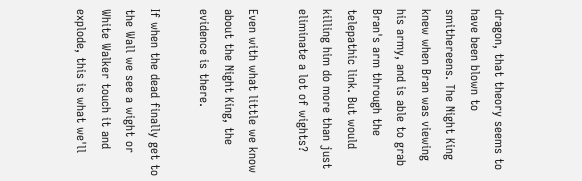dragon, that theory seems to have been blown to smithereens. The Night King knew when Bran was viewing his army, and is able to grab Bran's arm through the telepathic link. But would killing him do more than just eliminate a lot of wights?

Even with what little we know about the Night King, the evidence is there.

If when the dead finally get to the Wall we see a wight or White Walker touch it and explode, this is what we'll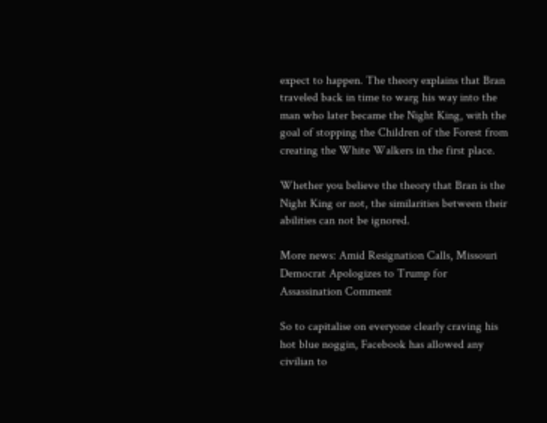expect to happen. The theory explains that Bran traveled back in time to warg his way into the man who later became the Night King, with the goal of stopping the Children of the Forest from creating the White Walkers in the first place.

Whether you believe the theory that Bran is the Night King or not, the similarities between their abilities can not be ignored.

More news: Amid Resignation Calls, Missouri Democrat Apologizes to Trump for Assassination Comment

So to capitalise on everyone clearly craving his hot blue noggin, Facebook has allowed any civilian to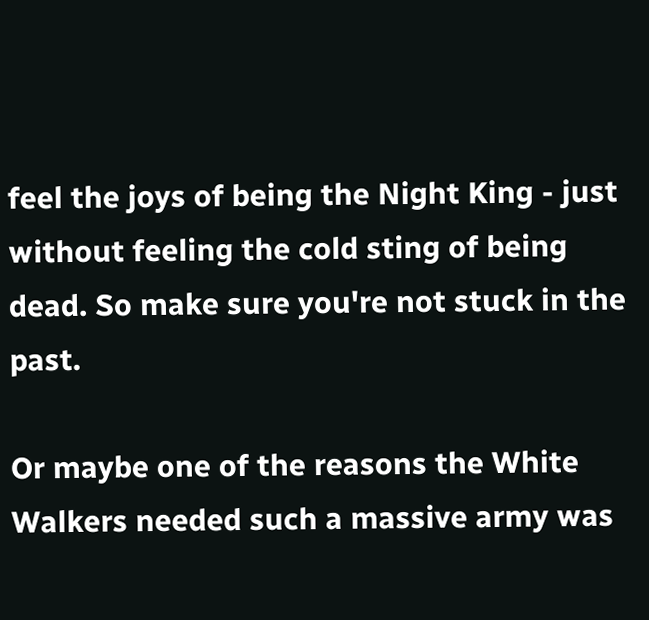feel the joys of being the Night King - just without feeling the cold sting of being dead. So make sure you're not stuck in the past.

Or maybe one of the reasons the White Walkers needed such a massive army was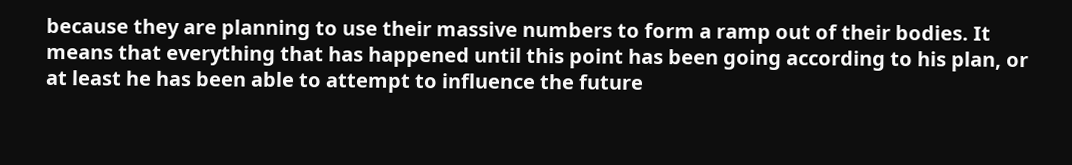because they are planning to use their massive numbers to form a ramp out of their bodies. It means that everything that has happened until this point has been going according to his plan, or at least he has been able to attempt to influence the future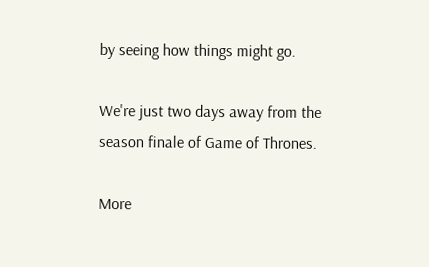by seeing how things might go.

We're just two days away from the season finale of Game of Thrones.

More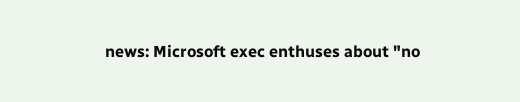news: Microsoft exec enthuses about "no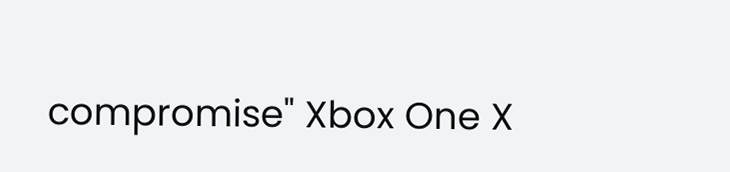compromise" Xbox One X